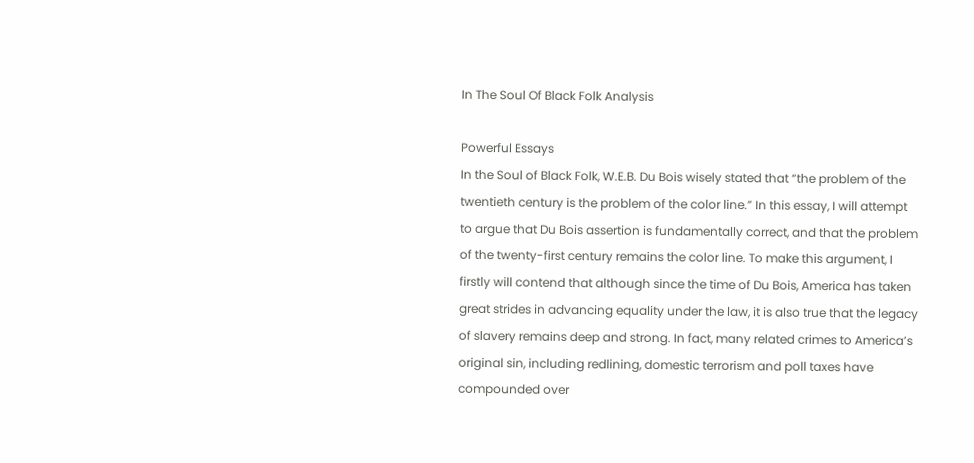In The Soul Of Black Folk Analysis

Powerful Essays
In the Soul of Black Folk, W.E.B. Du Bois wisely stated that “the problem of the twentieth century is the problem of the color line.” In this essay, I will attempt to argue that Du Bois assertion is fundamentally correct, and that the problem of the twenty-first century remains the color line. To make this argument, I firstly will contend that although since the time of Du Bois, America has taken great strides in advancing equality under the law, it is also true that the legacy of slavery remains deep and strong. In fact, many related crimes to America’s original sin, including redlining, domestic terrorism and poll taxes have compounded over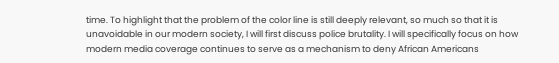time. To highlight that the problem of the color line is still deeply relevant, so much so that it is unavoidable in our modern society, I will first discuss police brutality. I will specifically focus on how modern media coverage continues to serve as a mechanism to deny African Americans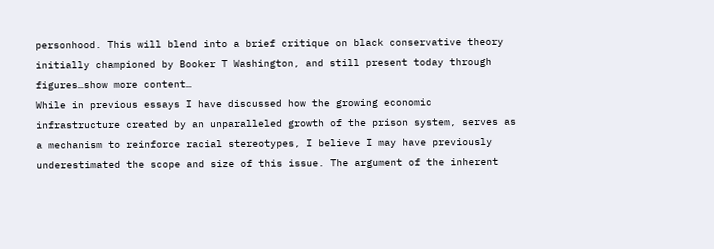personhood. This will blend into a brief critique on black conservative theory initially championed by Booker T Washington, and still present today through figures…show more content…
While in previous essays I have discussed how the growing economic infrastructure created by an unparalleled growth of the prison system, serves as a mechanism to reinforce racial stereotypes, I believe I may have previously underestimated the scope and size of this issue. The argument of the inherent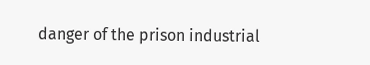danger of the prison industrial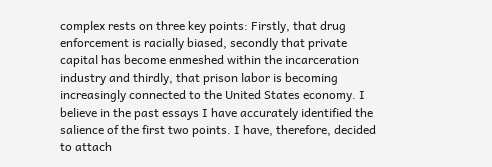complex rests on three key points: Firstly, that drug enforcement is racially biased, secondly that private capital has become enmeshed within the incarceration industry and thirdly, that prison labor is becoming increasingly connected to the United States economy. I believe in the past essays I have accurately identified the salience of the first two points. I have, therefore, decided to attach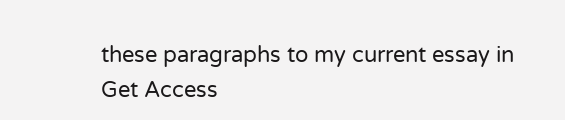these paragraphs to my current essay in
Get Access